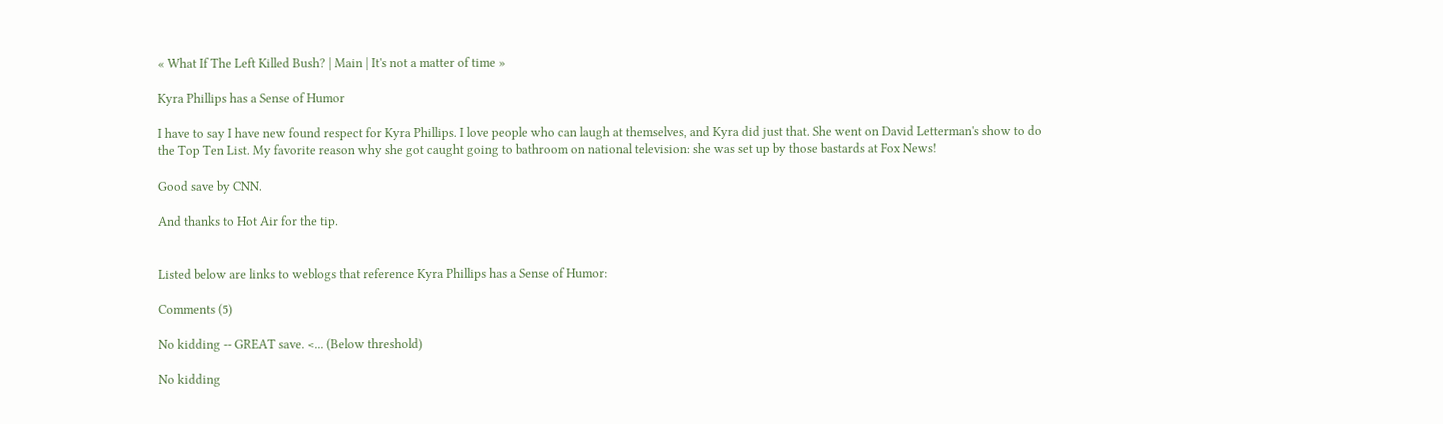« What If The Left Killed Bush? | Main | It's not a matter of time »

Kyra Phillips has a Sense of Humor

I have to say I have new found respect for Kyra Phillips. I love people who can laugh at themselves, and Kyra did just that. She went on David Letterman's show to do the Top Ten List. My favorite reason why she got caught going to bathroom on national television: she was set up by those bastards at Fox News!

Good save by CNN.

And thanks to Hot Air for the tip.


Listed below are links to weblogs that reference Kyra Phillips has a Sense of Humor:

Comments (5)

No kidding -- GREAT save. <... (Below threshold)

No kidding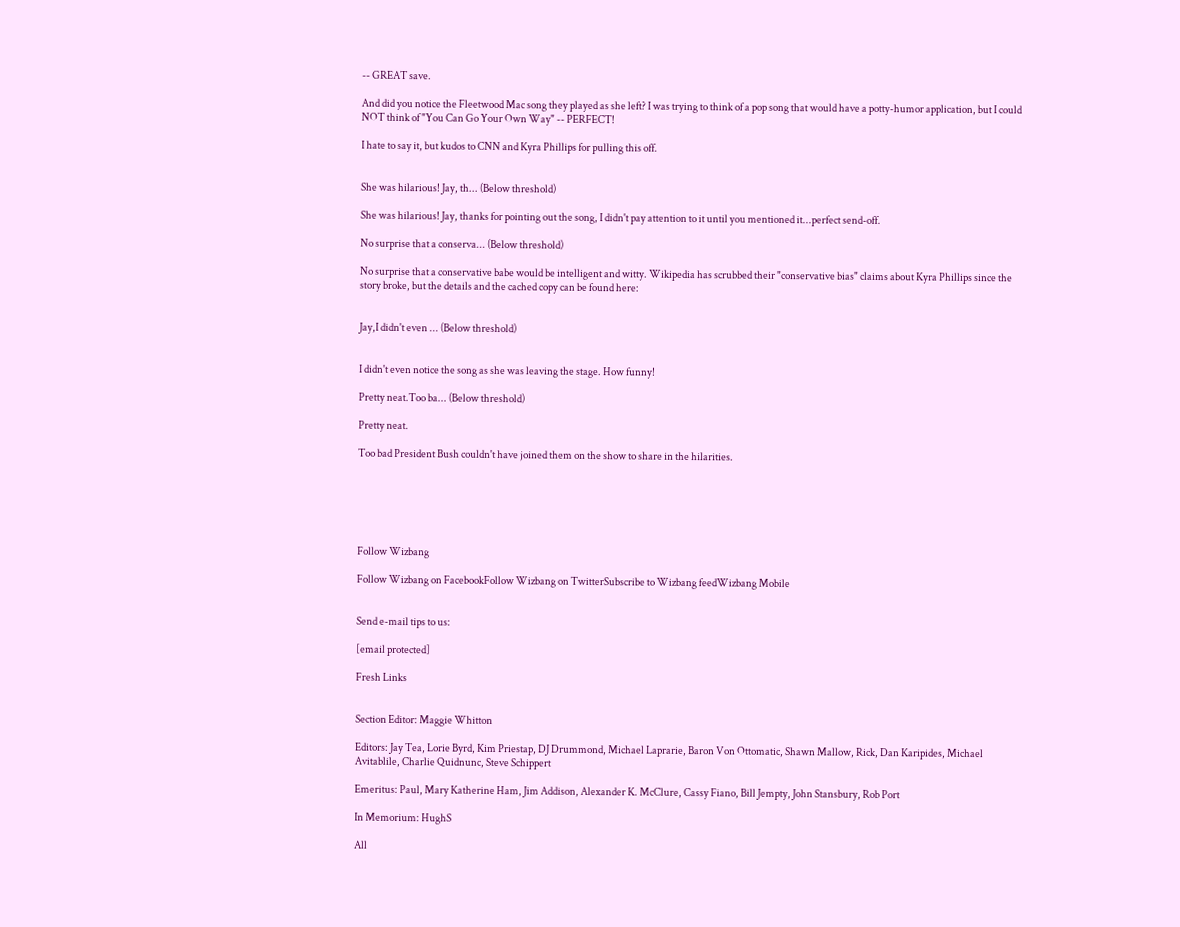-- GREAT save.

And did you notice the Fleetwood Mac song they played as she left? I was trying to think of a pop song that would have a potty-humor application, but I could NOT think of "You Can Go Your Own Way" -- PERFECT!

I hate to say it, but kudos to CNN and Kyra Phillips for pulling this off.


She was hilarious! Jay, th... (Below threshold)

She was hilarious! Jay, thanks for pointing out the song, I didn't pay attention to it until you mentioned it...perfect send-off.

No surprise that a conserva... (Below threshold)

No surprise that a conservative babe would be intelligent and witty. Wikipedia has scrubbed their "conservative bias" claims about Kyra Phillips since the story broke, but the details and the cached copy can be found here:


Jay,I didn't even ... (Below threshold)


I didn't even notice the song as she was leaving the stage. How funny!

Pretty neat.Too ba... (Below threshold)

Pretty neat.

Too bad President Bush couldn't have joined them on the show to share in the hilarities.






Follow Wizbang

Follow Wizbang on FacebookFollow Wizbang on TwitterSubscribe to Wizbang feedWizbang Mobile


Send e-mail tips to us:

[email protected]

Fresh Links


Section Editor: Maggie Whitton

Editors: Jay Tea, Lorie Byrd, Kim Priestap, DJ Drummond, Michael Laprarie, Baron Von Ottomatic, Shawn Mallow, Rick, Dan Karipides, Michael Avitablile, Charlie Quidnunc, Steve Schippert

Emeritus: Paul, Mary Katherine Ham, Jim Addison, Alexander K. McClure, Cassy Fiano, Bill Jempty, John Stansbury, Rob Port

In Memorium: HughS

All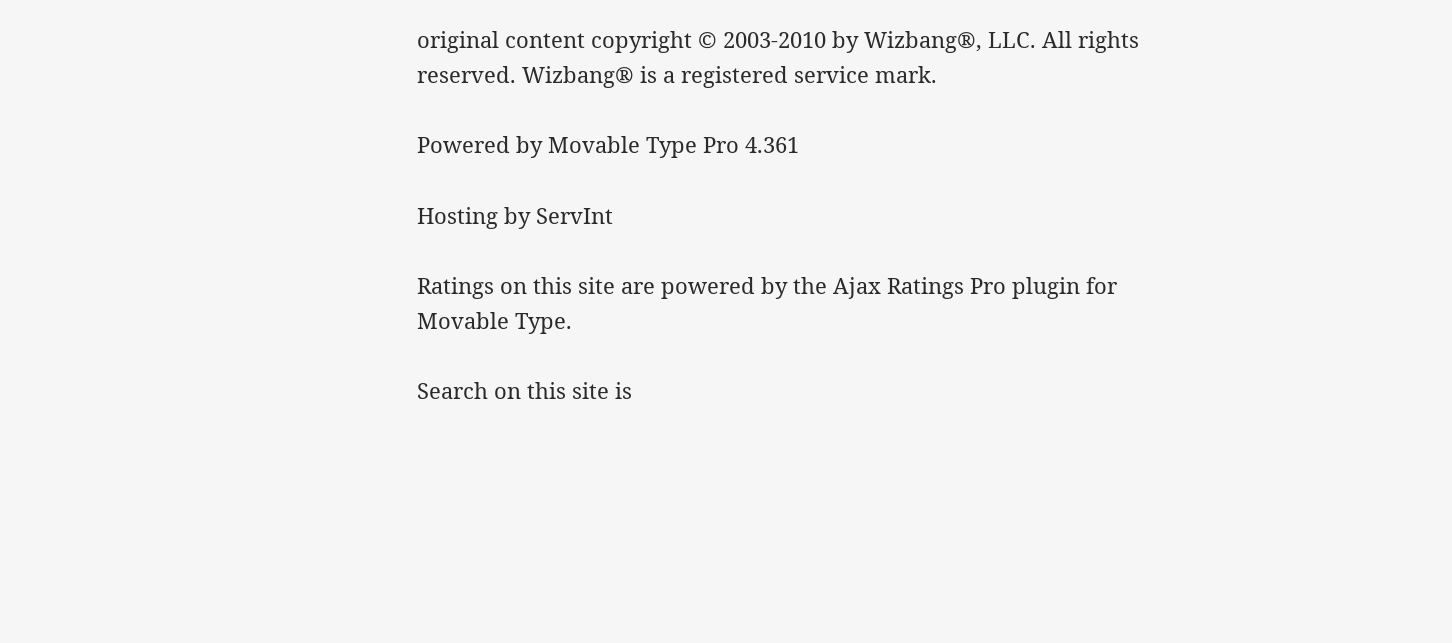original content copyright © 2003-2010 by Wizbang®, LLC. All rights reserved. Wizbang® is a registered service mark.

Powered by Movable Type Pro 4.361

Hosting by ServInt

Ratings on this site are powered by the Ajax Ratings Pro plugin for Movable Type.

Search on this site is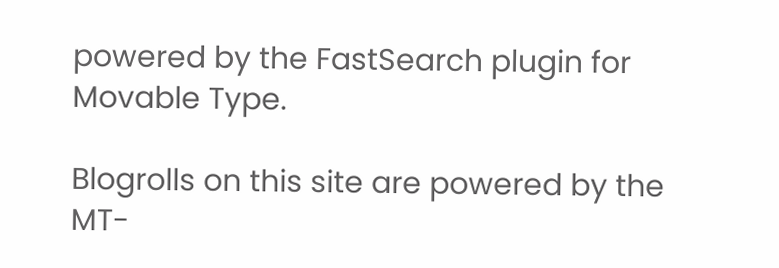powered by the FastSearch plugin for Movable Type.

Blogrolls on this site are powered by the MT-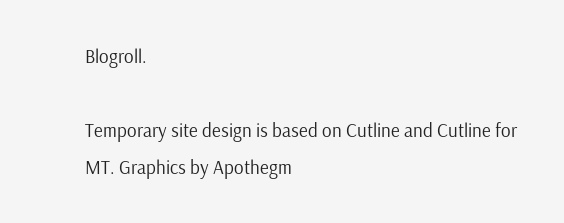Blogroll.

Temporary site design is based on Cutline and Cutline for MT. Graphics by Apothegm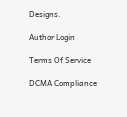Designs.

Author Login

Terms Of Service

DCMA Compliance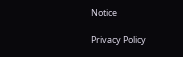Notice

Privacy Policy